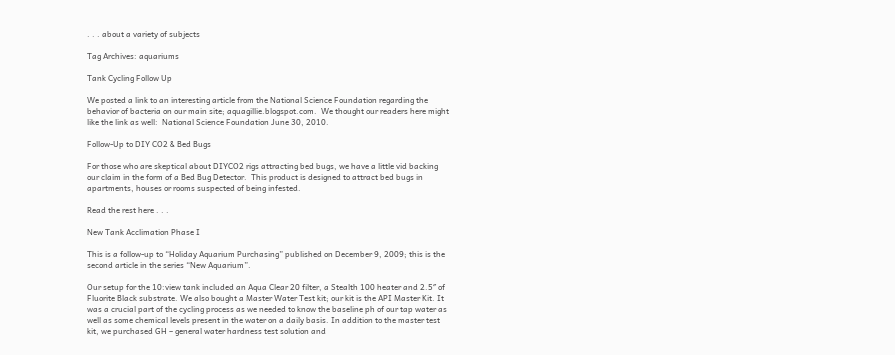. . . about a variety of subjects

Tag Archives: aquariums

Tank Cycling Follow Up

We posted a link to an interesting article from the National Science Foundation regarding the behavior of bacteria on our main site; aquagillie.blogspot.com.  We thought our readers here might like the link as well:  National Science Foundation June 30, 2010.

Follow-Up to DIY CO2 & Bed Bugs

For those who are skeptical about DIYCO2 rigs attracting bed bugs, we have a little vid backing our claim in the form of a Bed Bug Detector.  This product is designed to attract bed bugs in apartments, houses or rooms suspected of being infested.

Read the rest here . . .

New Tank Acclimation Phase I

This is a follow-up to “Holiday Aquarium Purchasing” published on December 9, 2009; this is the second article in the series “New Aquarium”.

Our setup for the 10:view tank included an Aqua Clear 20 filter, a Stealth 100 heater and 2.5″ of Fluorite Black substrate. We also bought a Master Water Test kit; our kit is the API Master Kit. It was a crucial part of the cycling process as we needed to know the baseline ph of our tap water as well as some chemical levels present in the water on a daily basis. In addition to the master test kit, we purchased GH – general water hardness test solution and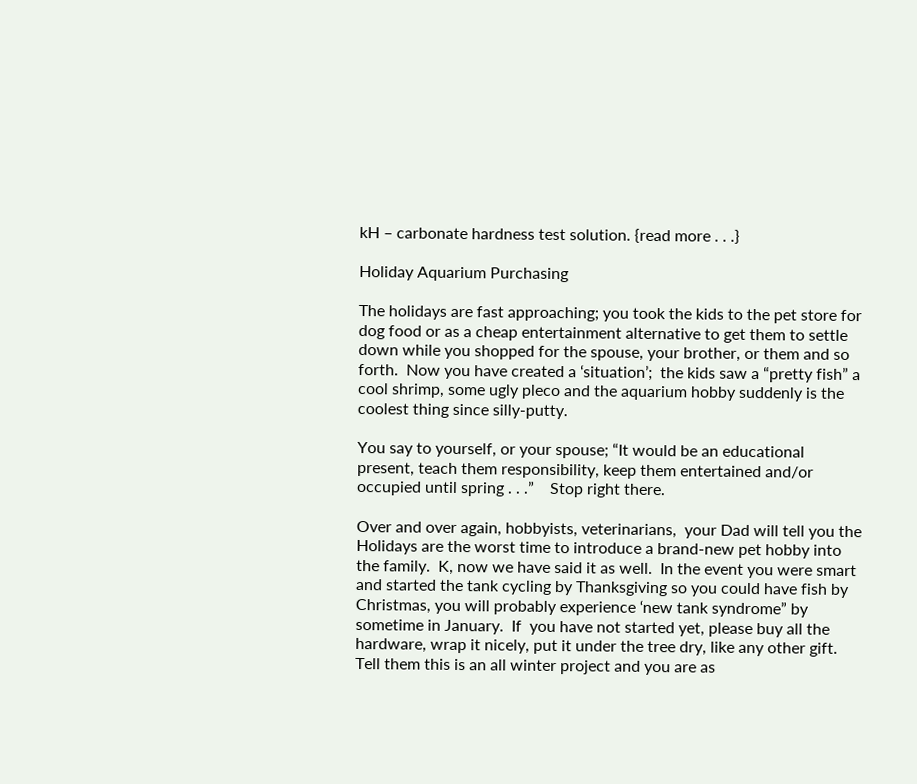kH – carbonate hardness test solution. {read more . . .}

Holiday Aquarium Purchasing

The holidays are fast approaching; you took the kids to the pet store for dog food or as a cheap entertainment alternative to get them to settle down while you shopped for the spouse, your brother, or them and so forth.  Now you have created a ‘situation’;  the kids saw a “pretty fish” a cool shrimp, some ugly pleco and the aquarium hobby suddenly is the coolest thing since silly-putty.

You say to yourself, or your spouse; “It would be an educational present, teach them responsibility, keep them entertained and/or occupied until spring . . .”    Stop right there.

Over and over again, hobbyists, veterinarians,  your Dad will tell you the Holidays are the worst time to introduce a brand-new pet hobby into the family.  K, now we have said it as well.  In the event you were smart and started the tank cycling by Thanksgiving so you could have fish by Christmas, you will probably experience ‘new tank syndrome” by sometime in January.  If  you have not started yet, please buy all the hardware, wrap it nicely, put it under the tree dry, like any other gift.  Tell them this is an all winter project and you are as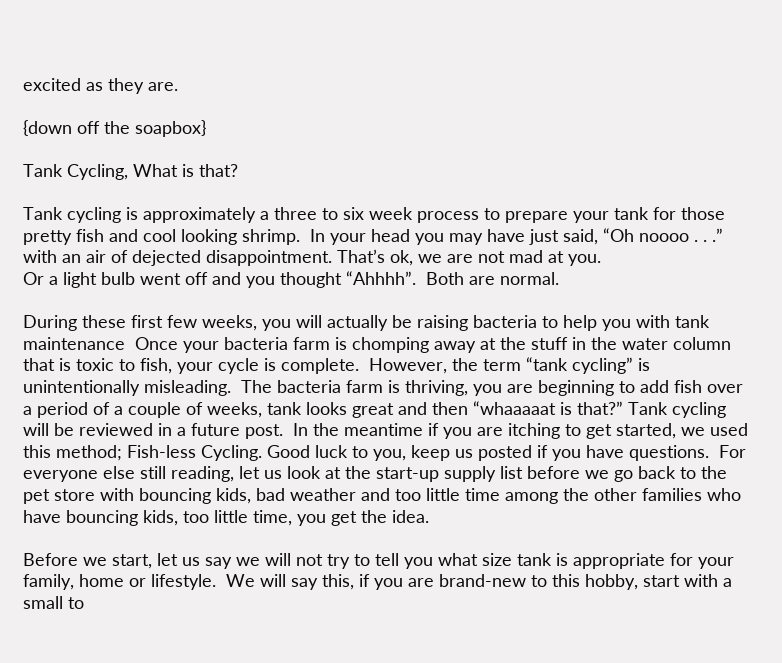excited as they are.

{down off the soapbox}

Tank Cycling, What is that?

Tank cycling is approximately a three to six week process to prepare your tank for those pretty fish and cool looking shrimp.  In your head you may have just said, “Oh noooo . . .”  with an air of dejected disappointment. That’s ok, we are not mad at you.
Or a light bulb went off and you thought “Ahhhh”.  Both are normal.

During these first few weeks, you will actually be raising bacteria to help you with tank maintenance  Once your bacteria farm is chomping away at the stuff in the water column that is toxic to fish, your cycle is complete.  However, the term “tank cycling” is unintentionally misleading.  The bacteria farm is thriving, you are beginning to add fish over a period of a couple of weeks, tank looks great and then “whaaaaat is that?” Tank cycling will be reviewed in a future post.  In the meantime if you are itching to get started, we used this method; Fish-less Cycling. Good luck to you, keep us posted if you have questions.  For everyone else still reading, let us look at the start-up supply list before we go back to the pet store with bouncing kids, bad weather and too little time among the other families who have bouncing kids, too little time, you get the idea.

Before we start, let us say we will not try to tell you what size tank is appropriate for your family, home or lifestyle.  We will say this, if you are brand-new to this hobby, start with a small to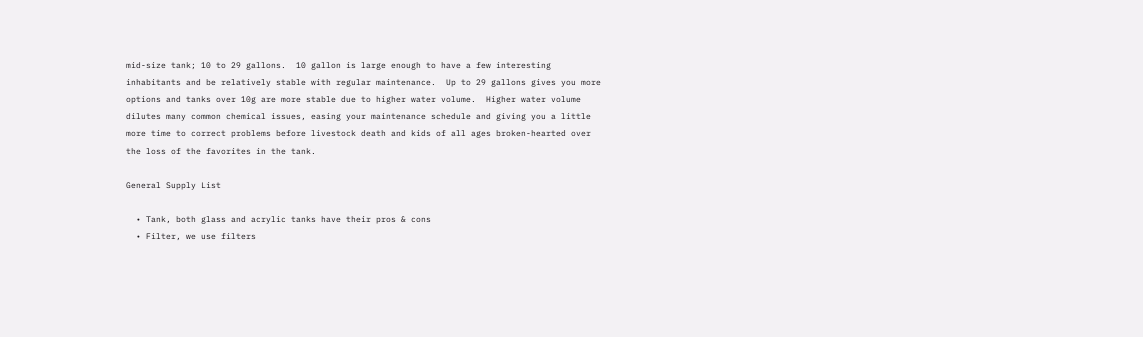mid-size tank; 10 to 29 gallons.  10 gallon is large enough to have a few interesting inhabitants and be relatively stable with regular maintenance.  Up to 29 gallons gives you more options and tanks over 10g are more stable due to higher water volume.  Higher water volume dilutes many common chemical issues, easing your maintenance schedule and giving you a little more time to correct problems before livestock death and kids of all ages broken-hearted over the loss of the favorites in the tank.

General Supply List

  • Tank, both glass and acrylic tanks have their pros & cons
  • Filter, we use filters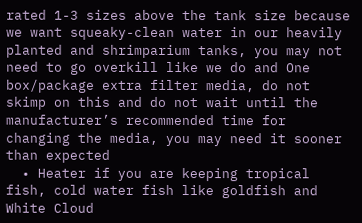rated 1-3 sizes above the tank size because we want squeaky-clean water in our heavily planted and shrimparium tanks, you may not need to go overkill like we do and One box/package extra filter media, do not skimp on this and do not wait until the manufacturer’s recommended time for changing the media, you may need it sooner than expected
  • Heater if you are keeping tropical fish, cold water fish like goldfish and White Cloud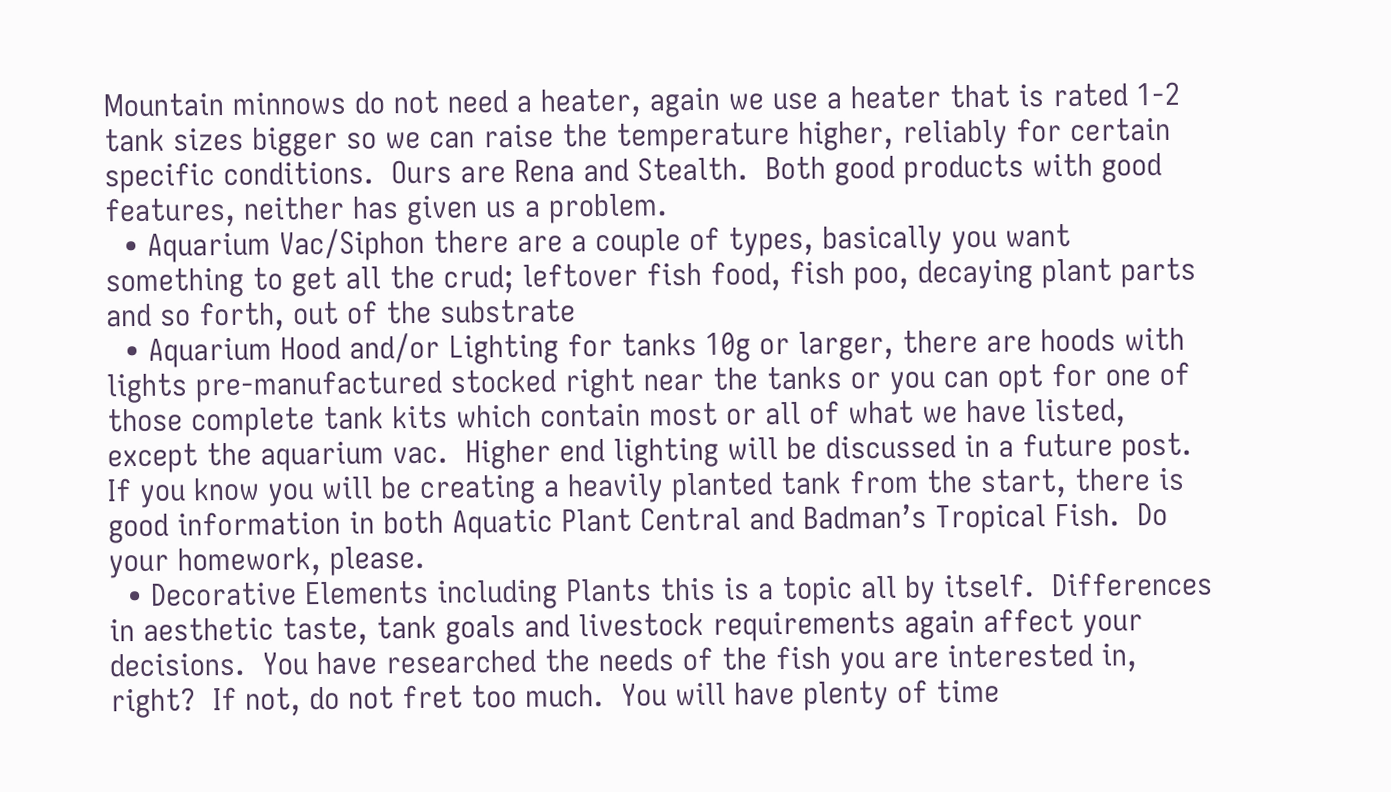Mountain minnows do not need a heater, again we use a heater that is rated 1-2 tank sizes bigger so we can raise the temperature higher, reliably for certain specific conditions.  Ours are Rena and Stealth.  Both good products with good features, neither has given us a problem.
  • Aquarium Vac/Siphon there are a couple of types, basically you want something to get all the crud; leftover fish food, fish poo, decaying plant parts and so forth, out of the substrate
  • Aquarium Hood and/or Lighting for tanks 10g or larger, there are hoods with lights pre-manufactured stocked right near the tanks or you can opt for one of those complete tank kits which contain most or all of what we have listed, except the aquarium vac.  Higher end lighting will be discussed in a future post.  If you know you will be creating a heavily planted tank from the start, there is good information in both Aquatic Plant Central and Badman’s Tropical Fish.  Do your homework, please.
  • Decorative Elements including Plants this is a topic all by itself.  Differences in aesthetic taste, tank goals and livestock requirements again affect your decisions.  You have researched the needs of the fish you are interested in, right?  If not, do not fret too much.  You will have plenty of time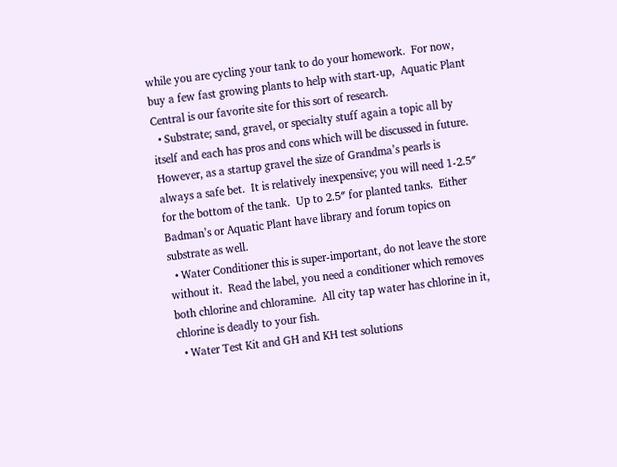while you are cycling your tank to do your homework.  For now, buy a few fast growing plants to help with start-up,  Aquatic Plant Central is our favorite site for this sort of research.
  • Substrate; sand, gravel, or specialty stuff again a topic all by itself and each has pros and cons which will be discussed in future.  However, as a startup gravel the size of Grandma’s pearls is always a safe bet.  It is relatively inexpensive; you will need 1-2.5″ for the bottom of the tank.  Up to 2.5″ for planted tanks.  Either Badman’s or Aquatic Plant have library and forum topics on substrate as well.
  • Water Conditioner this is super-important, do not leave the store without it.  Read the label, you need a conditioner which removes both chlorine and chloramine.  All city tap water has chlorine in it, chlorine is deadly to your fish.
  • Water Test Kit and GH and KH test solutions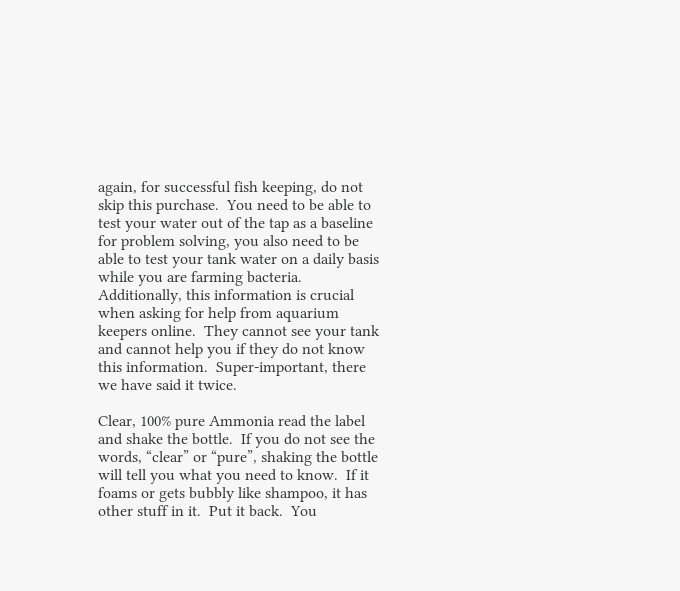again, for successful fish keeping, do not skip this purchase.  You need to be able to test your water out of the tap as a baseline for problem solving, you also need to be able to test your tank water on a daily basis while you are farming bacteria.  Additionally, this information is crucial when asking for help from aquarium keepers online.  They cannot see your tank and cannot help you if they do not know this information.  Super-important, there we have said it twice.

Clear, 100% pure Ammonia read the label and shake the bottle.  If you do not see the words, “clear” or “pure”, shaking the bottle will tell you what you need to know.  If it foams or gets bubbly like shampoo, it has other stuff in it.  Put it back.  You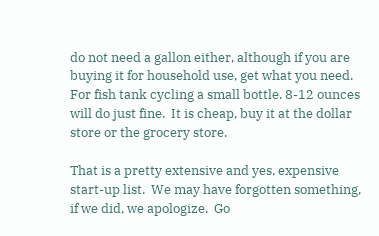do not need a gallon either, although if you are buying it for household use, get what you need.  For fish tank cycling a small bottle. 8-12 ounces will do just fine.  It is cheap, buy it at the dollar store or the grocery store.

That is a pretty extensive and yes, expensive start-up list.  We may have forgotten something, if we did, we apologize.  Go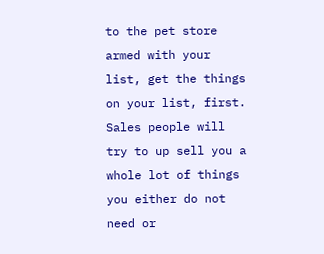to the pet store armed with your list, get the things on your list, first.  Sales people will try to up sell you a whole lot of things you either do not need or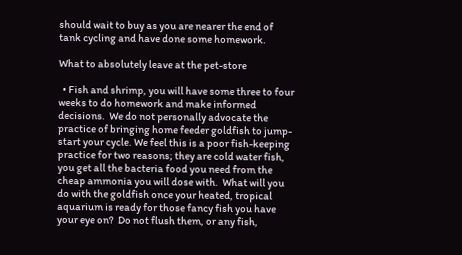should wait to buy as you are nearer the end of tank cycling and have done some homework.

What to absolutely leave at the pet-store

  • Fish and shrimp, you will have some three to four weeks to do homework and make informed decisions.  We do not personally advocate the practice of bringing home feeder goldfish to jump-start your cycle. We feel this is a poor fish-keeping practice for two reasons; they are cold water fish, you get all the bacteria food you need from the cheap ammonia you will dose with.  What will you do with the goldfish once your heated, tropical aquarium is ready for those fancy fish you have your eye on?  Do not flush them, or any fish,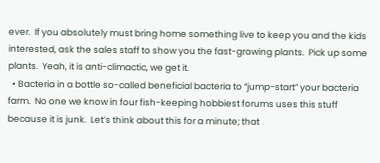ever.  If you absolutely must bring home something live to keep you and the kids interested, ask the sales staff to show you the fast-growing plants.  Pick up some plants.  Yeah, it is anti-climactic, we get it.
  • Bacteria in a bottle so-called beneficial bacteria to “jump-start” your bacteria farm.  No one we know in four fish-keeping hobbiest forums uses this stuff because it is junk.  Let’s think about this for a minute; that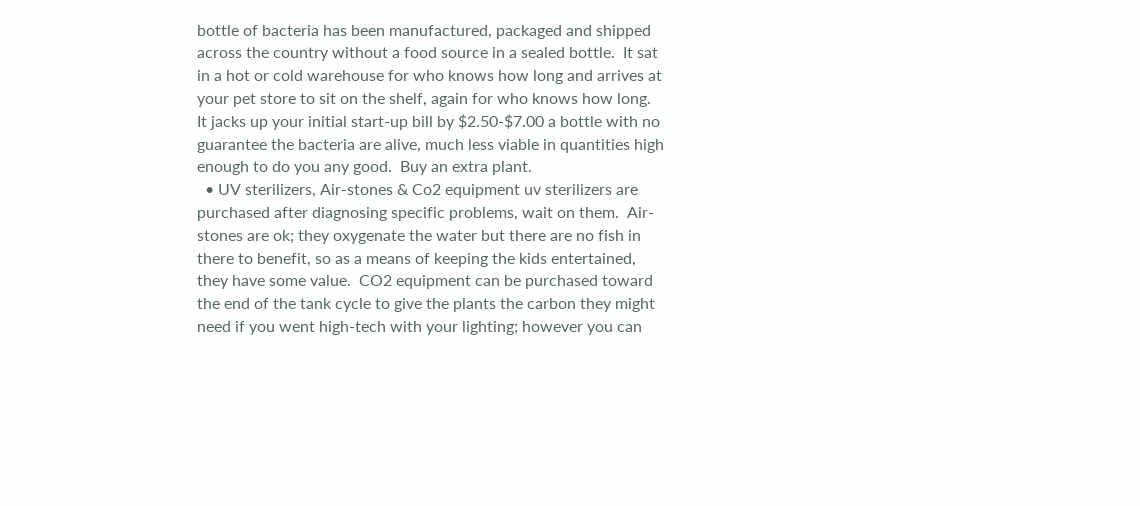bottle of bacteria has been manufactured, packaged and shipped across the country without a food source in a sealed bottle.  It sat in a hot or cold warehouse for who knows how long and arrives at your pet store to sit on the shelf, again for who knows how long.  It jacks up your initial start-up bill by $2.50-$7.00 a bottle with no guarantee the bacteria are alive, much less viable in quantities high enough to do you any good.  Buy an extra plant.
  • UV sterilizers, Air-stones & Co2 equipment uv sterilizers are purchased after diagnosing specific problems, wait on them.  Air-stones are ok; they oxygenate the water but there are no fish in there to benefit, so as a means of keeping the kids entertained, they have some value.  CO2 equipment can be purchased toward the end of the tank cycle to give the plants the carbon they might  need if you went high-tech with your lighting; however you can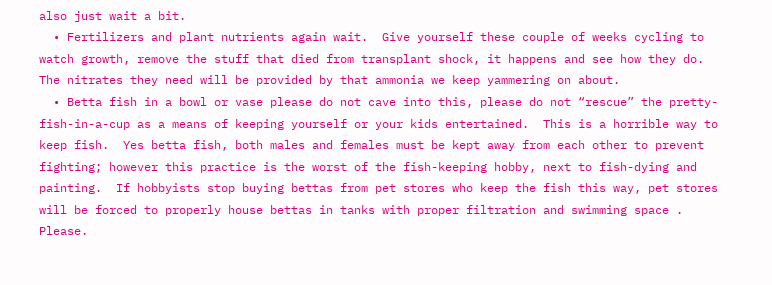also just wait a bit.
  • Fertilizers and plant nutrients again wait.  Give yourself these couple of weeks cycling to watch growth, remove the stuff that died from transplant shock, it happens and see how they do.  The nitrates they need will be provided by that ammonia we keep yammering on about.
  • Betta fish in a bowl or vase please do not cave into this, please do not “rescue” the pretty-fish-in-a-cup as a means of keeping yourself or your kids entertained.  This is a horrible way to keep fish.  Yes betta fish, both males and females must be kept away from each other to prevent fighting; however this practice is the worst of the fish-keeping hobby, next to fish-dying and painting.  If hobbyists stop buying bettas from pet stores who keep the fish this way, pet stores will be forced to properly house bettas in tanks with proper filtration and swimming space .  Please.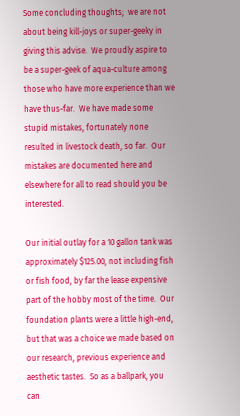Some concluding thoughts;  we are not about being kill-joys or super-geeky in giving this advise.  We proudly aspire to be a super-geek of aqua-culture among those who have more experience than we have thus-far.  We have made some stupid mistakes, fortunately none resulted in livestock death, so far.  Our mistakes are documented here and elsewhere for all to read should you be interested.

Our initial outlay for a 10 gallon tank was approximately $125.00, not including fish or fish food, by far the lease expensive part of the hobby most of the time.  Our foundation plants were a little high-end, but that was a choice we made based on our research, previous experience and aesthetic tastes.  So as a ballpark, you can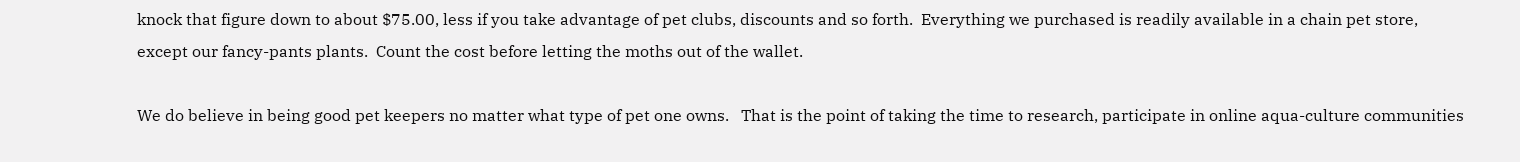knock that figure down to about $75.00, less if you take advantage of pet clubs, discounts and so forth.  Everything we purchased is readily available in a chain pet store, except our fancy-pants plants.  Count the cost before letting the moths out of the wallet.

We do believe in being good pet keepers no matter what type of pet one owns.   That is the point of taking the time to research, participate in online aqua-culture communities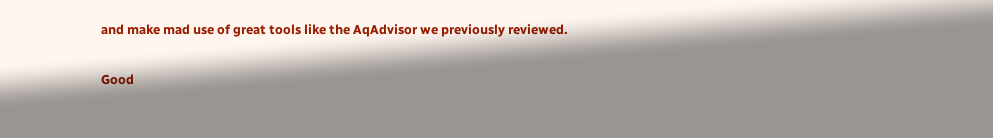and make mad use of great tools like the AqAdvisor we previously reviewed.

Good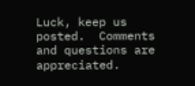Luck, keep us posted.  Comments and questions are appreciated.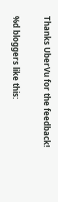Thanks UberVu for the feedback!

%d bloggers like this: